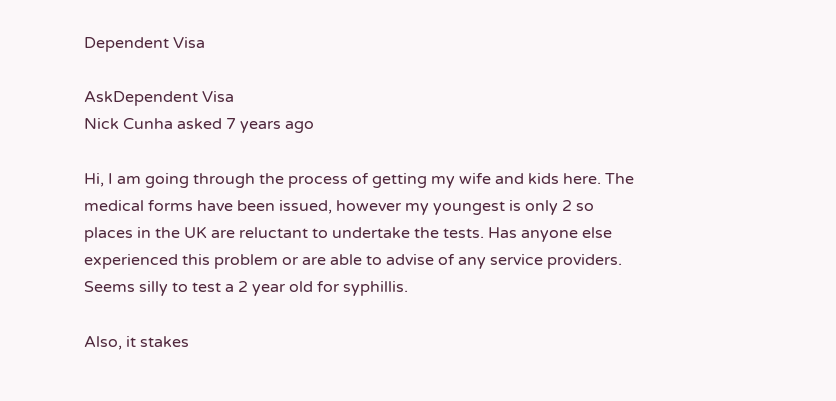Dependent Visa

AskDependent Visa
Nick Cunha asked 7 years ago

Hi, I am going through the process of getting my wife and kids here. The medical forms have been issued, however my youngest is only 2 so places in the UK are reluctant to undertake the tests. Has anyone else experienced this problem or are able to advise of any service providers. Seems silly to test a 2 year old for syphillis.

Also, it stakes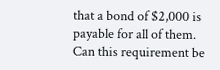that a bond of $2,000 is payable for all of them. Can this requirement be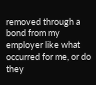removed through a bond from my employer like what occurred for me, or do they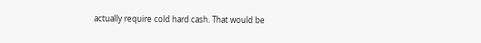actually require cold hard cash. That would be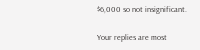$6,000 so not insignificant.

Your replies are most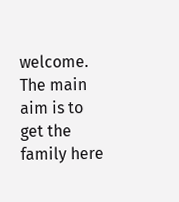welcome. The main aim is to get the family here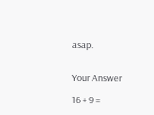asap.


Your Answer

16 + 9 =